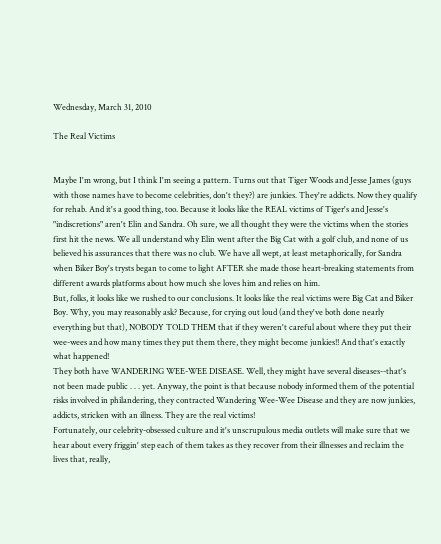Wednesday, March 31, 2010

The Real Victims


Maybe I'm wrong, but I think I'm seeing a pattern. Turns out that Tiger Woods and Jesse James (guys with those names have to become celebrities, don't they?) are junkies. They're addicts. Now they qualify for rehab. And it's a good thing, too. Because it looks like the REAL victims of Tiger's and Jesse's "indiscretions" aren't Elin and Sandra. Oh sure, we all thought they were the victims when the stories first hit the news. We all understand why Elin went after the Big Cat with a golf club, and none of us believed his assurances that there was no club. We have all wept, at least metaphorically, for Sandra when Biker Boy's trysts began to come to light AFTER she made those heart-breaking statements from different awards platforms about how much she loves him and relies on him.
But, folks, it looks like we rushed to our conclusions. It looks like the real victims were Big Cat and Biker Boy. Why, you may reasonably ask? Because, for crying out loud (and they've both done nearly everything but that), NOBODY TOLD THEM that if they weren't careful about where they put their wee-wees and how many times they put them there, they might become junkies!! And that's exactly what happened!
They both have WANDERING WEE-WEE DISEASE. Well, they might have several diseases--that's not been made public . . . yet. Anyway, the point is that because nobody informed them of the potential risks involved in philandering, they contracted Wandering Wee-Wee Disease and they are now junkies, addicts, stricken with an illness. They are the real victims!
Fortunately, our celebrity-obsessed culture and it's unscrupulous media outlets will make sure that we hear about every friggin' step each of them takes as they recover from their illnesses and reclaim the lives that, really,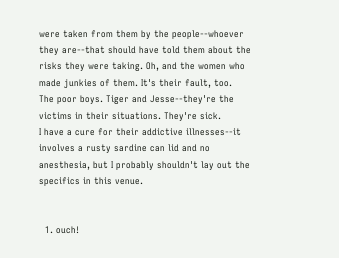were taken from them by the people--whoever they are--that should have told them about the risks they were taking. Oh, and the women who made junkies of them. It's their fault, too.
The poor boys. Tiger and Jesse--they're the victims in their situations. They're sick.
I have a cure for their addictive illnesses--it involves a rusty sardine can lid and no anesthesia, but I probably shouldn't lay out the specifics in this venue.


  1. ouch!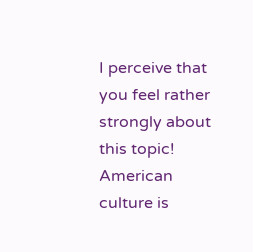I perceive that you feel rather strongly about this topic! American culture is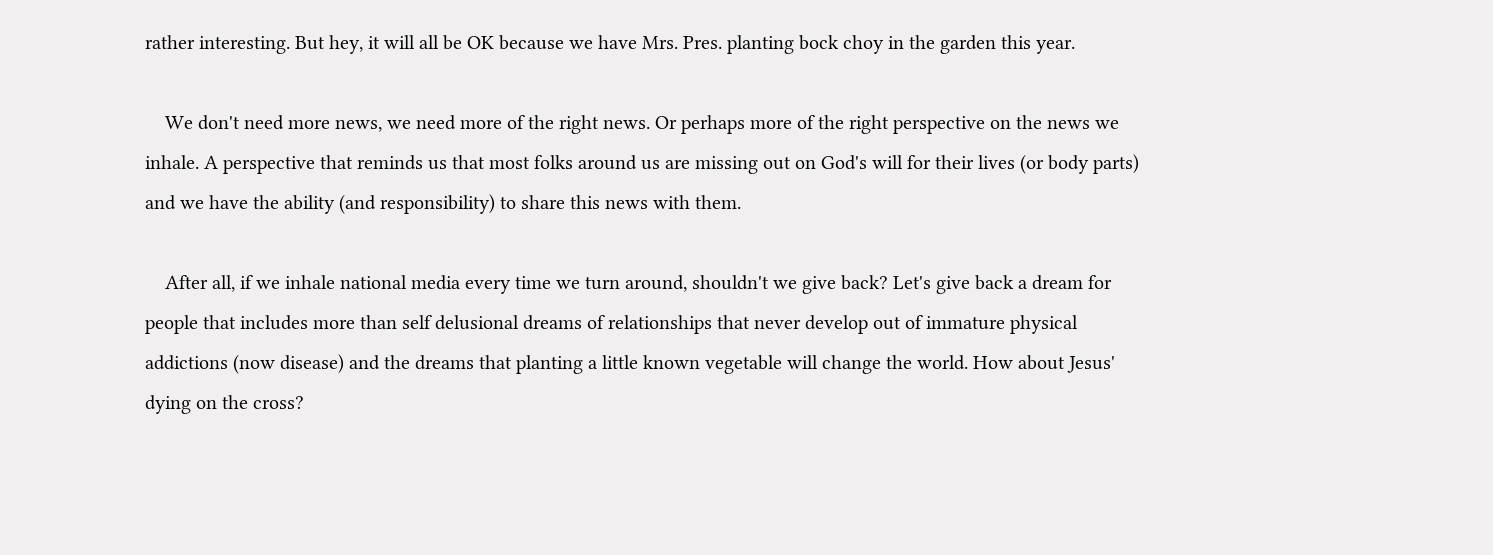rather interesting. But hey, it will all be OK because we have Mrs. Pres. planting bock choy in the garden this year.

    We don't need more news, we need more of the right news. Or perhaps more of the right perspective on the news we inhale. A perspective that reminds us that most folks around us are missing out on God's will for their lives (or body parts) and we have the ability (and responsibility) to share this news with them.

    After all, if we inhale national media every time we turn around, shouldn't we give back? Let's give back a dream for people that includes more than self delusional dreams of relationships that never develop out of immature physical addictions (now disease) and the dreams that planting a little known vegetable will change the world. How about Jesus' dying on the cross?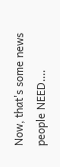Now, that's some news people NEED....